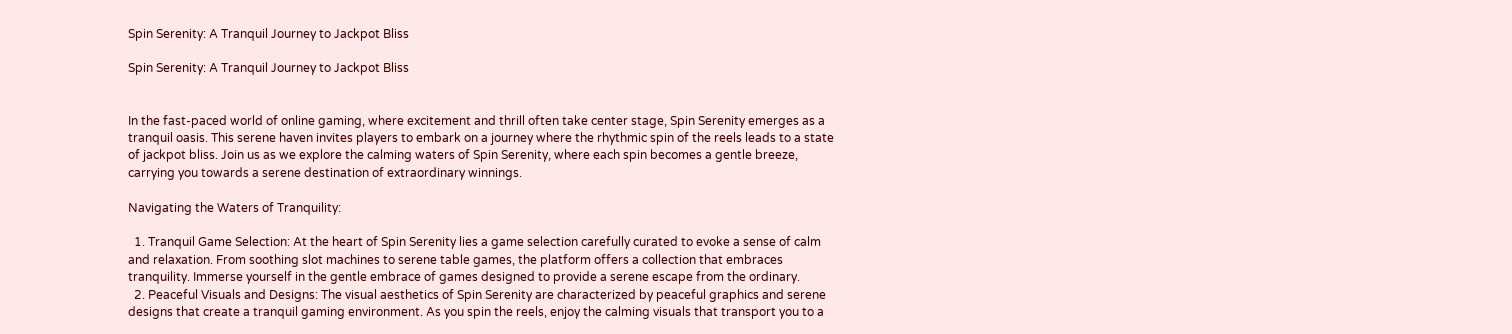Spin Serenity: A Tranquil Journey to Jackpot Bliss

Spin Serenity: A Tranquil Journey to Jackpot Bliss


In the fast-paced world of online gaming, where excitement and thrill often take center stage, Spin Serenity emerges as a tranquil oasis. This serene haven invites players to embark on a journey where the rhythmic spin of the reels leads to a state of jackpot bliss. Join us as we explore the calming waters of Spin Serenity, where each spin becomes a gentle breeze, carrying you towards a serene destination of extraordinary winnings.

Navigating the Waters of Tranquility:

  1. Tranquil Game Selection: At the heart of Spin Serenity lies a game selection carefully curated to evoke a sense of calm and relaxation. From soothing slot machines to serene table games, the platform offers a collection that embraces tranquility. Immerse yourself in the gentle embrace of games designed to provide a serene escape from the ordinary.
  2. Peaceful Visuals and Designs: The visual aesthetics of Spin Serenity are characterized by peaceful graphics and serene designs that create a tranquil gaming environment. As you spin the reels, enjoy the calming visuals that transport you to a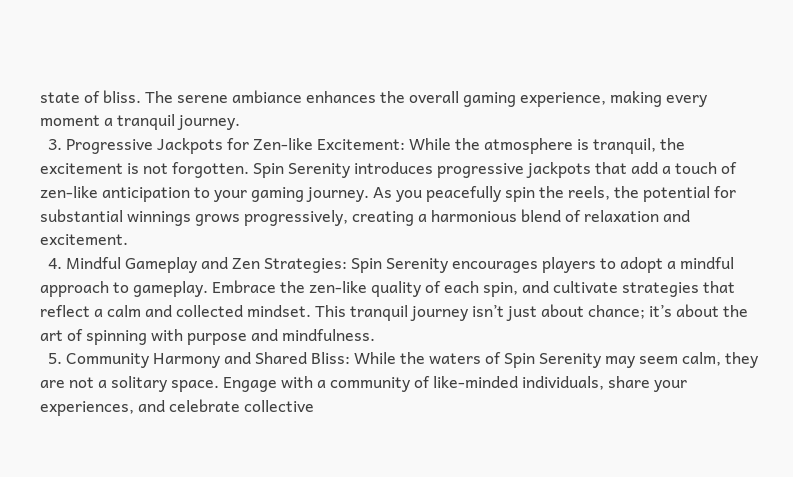state of bliss. The serene ambiance enhances the overall gaming experience, making every moment a tranquil journey.
  3. Progressive Jackpots for Zen-like Excitement: While the atmosphere is tranquil, the excitement is not forgotten. Spin Serenity introduces progressive jackpots that add a touch of zen-like anticipation to your gaming journey. As you peacefully spin the reels, the potential for substantial winnings grows progressively, creating a harmonious blend of relaxation and excitement.
  4. Mindful Gameplay and Zen Strategies: Spin Serenity encourages players to adopt a mindful approach to gameplay. Embrace the zen-like quality of each spin, and cultivate strategies that reflect a calm and collected mindset. This tranquil journey isn’t just about chance; it’s about the art of spinning with purpose and mindfulness.
  5. Community Harmony and Shared Bliss: While the waters of Spin Serenity may seem calm, they are not a solitary space. Engage with a community of like-minded individuals, share your experiences, and celebrate collective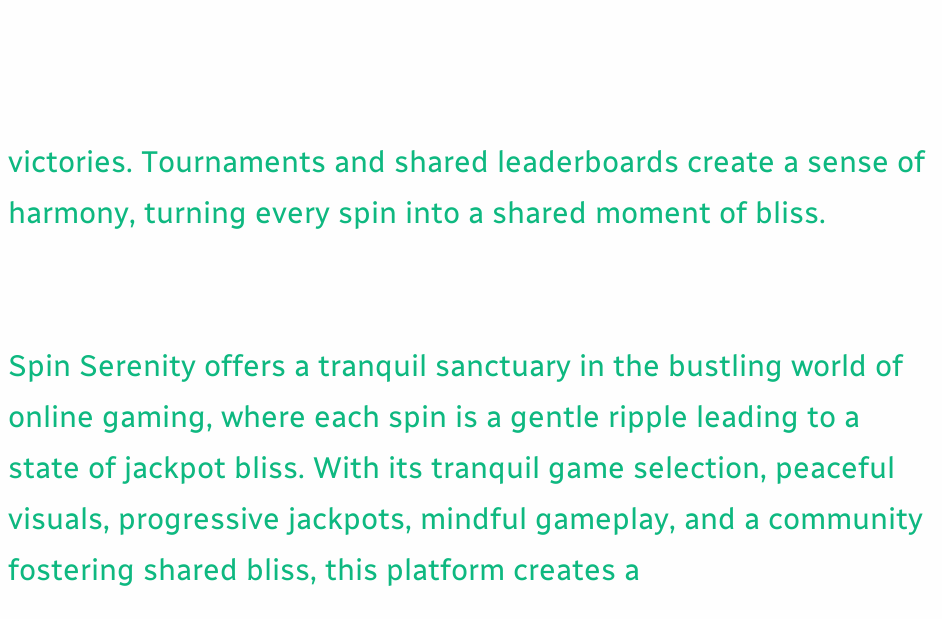victories. Tournaments and shared leaderboards create a sense of harmony, turning every spin into a shared moment of bliss.


Spin Serenity offers a tranquil sanctuary in the bustling world of online gaming, where each spin is a gentle ripple leading to a state of jackpot bliss. With its tranquil game selection, peaceful visuals, progressive jackpots, mindful gameplay, and a community fostering shared bliss, this platform creates a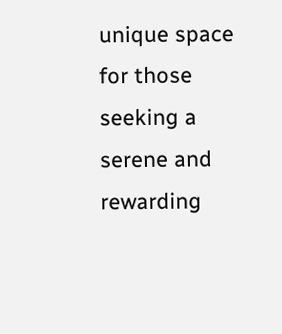unique space for those seeking a serene and rewarding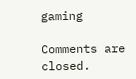gaming

Comments are closed.